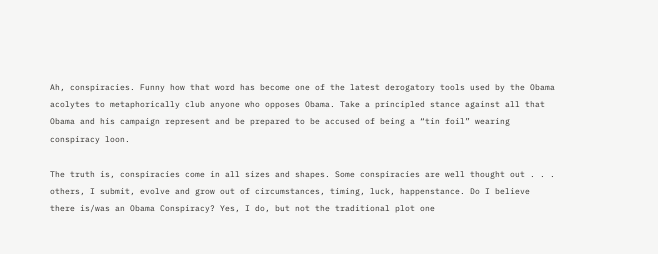Ah, conspiracies. Funny how that word has become one of the latest derogatory tools used by the Obama acolytes to metaphorically club anyone who opposes Obama. Take a principled stance against all that Obama and his campaign represent and be prepared to be accused of being a “tin foil” wearing conspiracy loon.

The truth is, conspiracies come in all sizes and shapes. Some conspiracies are well thought out . . . others, I submit, evolve and grow out of circumstances, timing, luck, happenstance. Do I believe there is/was an Obama Conspiracy? Yes, I do, but not the traditional plot one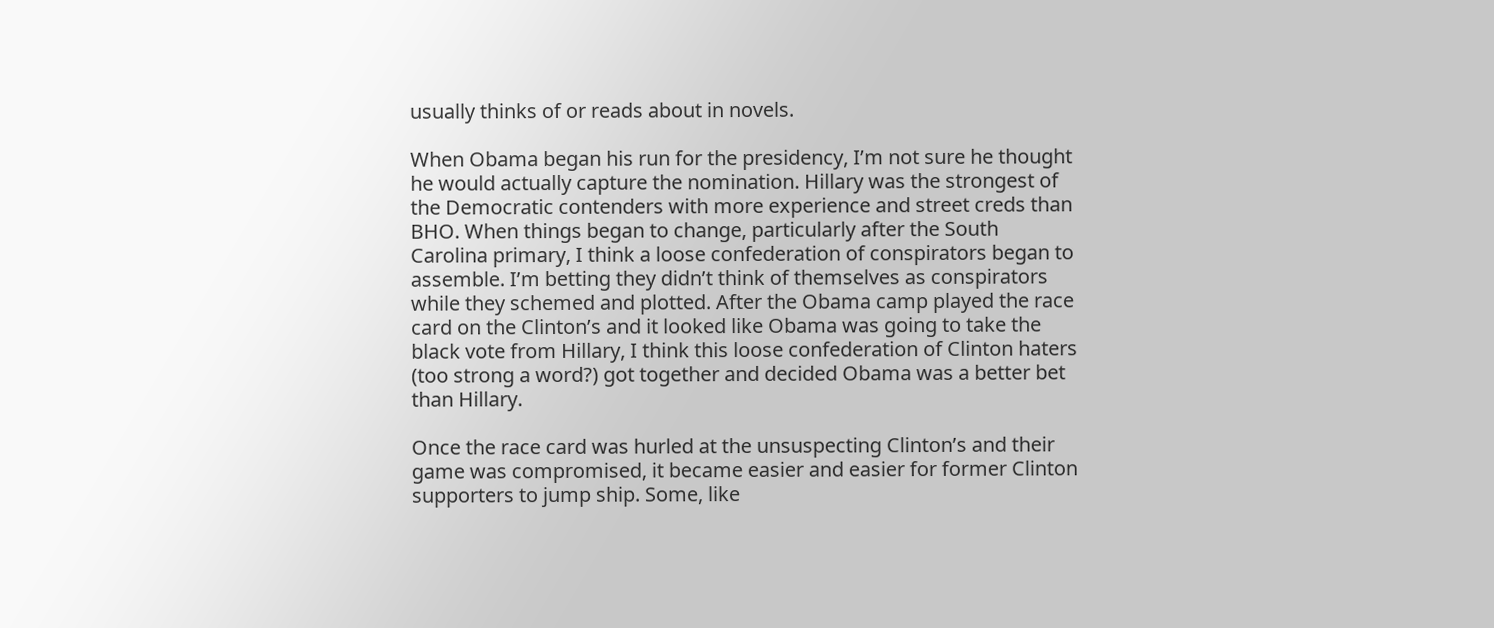usually thinks of or reads about in novels.

When Obama began his run for the presidency, I’m not sure he thought he would actually capture the nomination. Hillary was the strongest of the Democratic contenders with more experience and street creds than BHO. When things began to change, particularly after the South Carolina primary, I think a loose confederation of conspirators began to assemble. I’m betting they didn’t think of themselves as conspirators while they schemed and plotted. After the Obama camp played the race card on the Clinton’s and it looked like Obama was going to take the black vote from Hillary, I think this loose confederation of Clinton haters (too strong a word?) got together and decided Obama was a better bet than Hillary.

Once the race card was hurled at the unsuspecting Clinton’s and their game was compromised, it became easier and easier for former Clinton supporters to jump ship. Some, like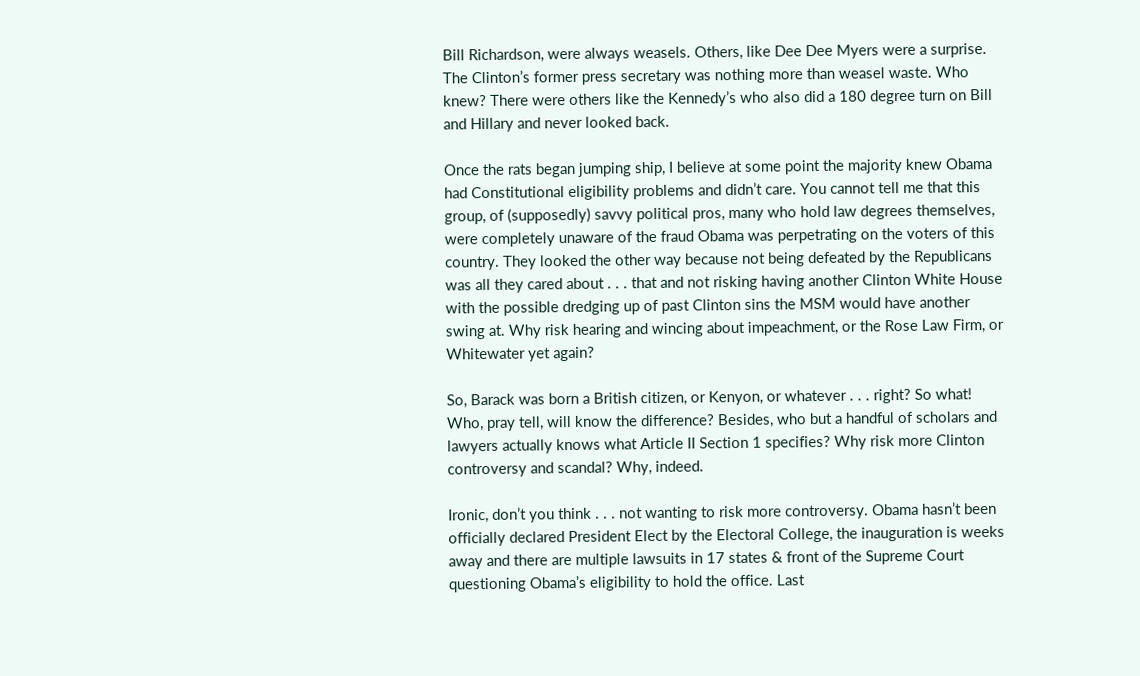Bill Richardson, were always weasels. Others, like Dee Dee Myers were a surprise. The Clinton’s former press secretary was nothing more than weasel waste. Who knew? There were others like the Kennedy’s who also did a 180 degree turn on Bill and Hillary and never looked back.

Once the rats began jumping ship, I believe at some point the majority knew Obama had Constitutional eligibility problems and didn’t care. You cannot tell me that this group, of (supposedly) savvy political pros, many who hold law degrees themselves, were completely unaware of the fraud Obama was perpetrating on the voters of this country. They looked the other way because not being defeated by the Republicans was all they cared about . . . that and not risking having another Clinton White House with the possible dredging up of past Clinton sins the MSM would have another swing at. Why risk hearing and wincing about impeachment, or the Rose Law Firm, or Whitewater yet again?

So, Barack was born a British citizen, or Kenyon, or whatever . . . right? So what! Who, pray tell, will know the difference? Besides, who but a handful of scholars and lawyers actually knows what Article II Section 1 specifies? Why risk more Clinton controversy and scandal? Why, indeed.

Ironic, don’t you think . . . not wanting to risk more controversy. Obama hasn’t been officially declared President Elect by the Electoral College, the inauguration is weeks away and there are multiple lawsuits in 17 states & front of the Supreme Court questioning Obama’s eligibility to hold the office. Last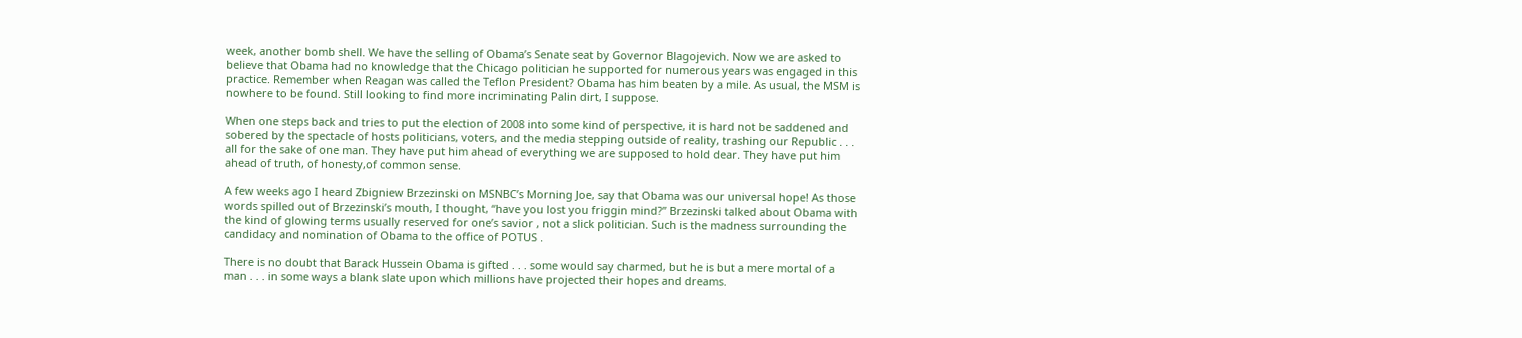week, another bomb shell. We have the selling of Obama’s Senate seat by Governor Blagojevich. Now we are asked to believe that Obama had no knowledge that the Chicago politician he supported for numerous years was engaged in this practice. Remember when Reagan was called the Teflon President? Obama has him beaten by a mile. As usual, the MSM is nowhere to be found. Still looking to find more incriminating Palin dirt, I suppose.

When one steps back and tries to put the election of 2008 into some kind of perspective, it is hard not be saddened and sobered by the spectacle of hosts politicians, voters, and the media stepping outside of reality, trashing our Republic . . . all for the sake of one man. They have put him ahead of everything we are supposed to hold dear. They have put him ahead of truth, of honesty,of common sense.

A few weeks ago I heard Zbigniew Brzezinski on MSNBC’s Morning Joe, say that Obama was our universal hope! As those words spilled out of Brzezinski’s mouth, I thought, “have you lost you friggin mind?” Brzezinski talked about Obama with the kind of glowing terms usually reserved for one’s savior , not a slick politician. Such is the madness surrounding the candidacy and nomination of Obama to the office of POTUS .

There is no doubt that Barack Hussein Obama is gifted . . . some would say charmed, but he is but a mere mortal of a man . . . in some ways a blank slate upon which millions have projected their hopes and dreams.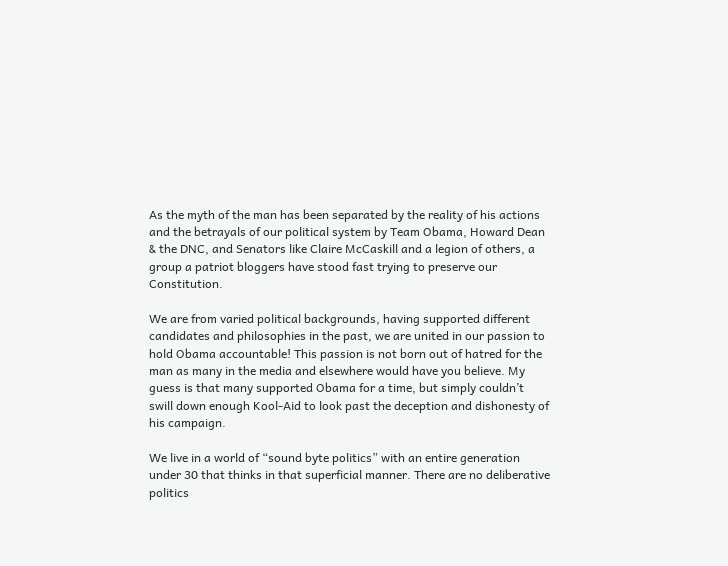As the myth of the man has been separated by the reality of his actions and the betrayals of our political system by Team Obama, Howard Dean & the DNC, and Senators like Claire McCaskill and a legion of others, a group a patriot bloggers have stood fast trying to preserve our Constitution.

We are from varied political backgrounds, having supported different candidates and philosophies in the past, we are united in our passion to hold Obama accountable! This passion is not born out of hatred for the man as many in the media and elsewhere would have you believe. My guess is that many supported Obama for a time, but simply couldn’t swill down enough Kool-Aid to look past the deception and dishonesty of his campaign.

We live in a world of “sound byte politics” with an entire generation under 30 that thinks in that superficial manner. There are no deliberative politics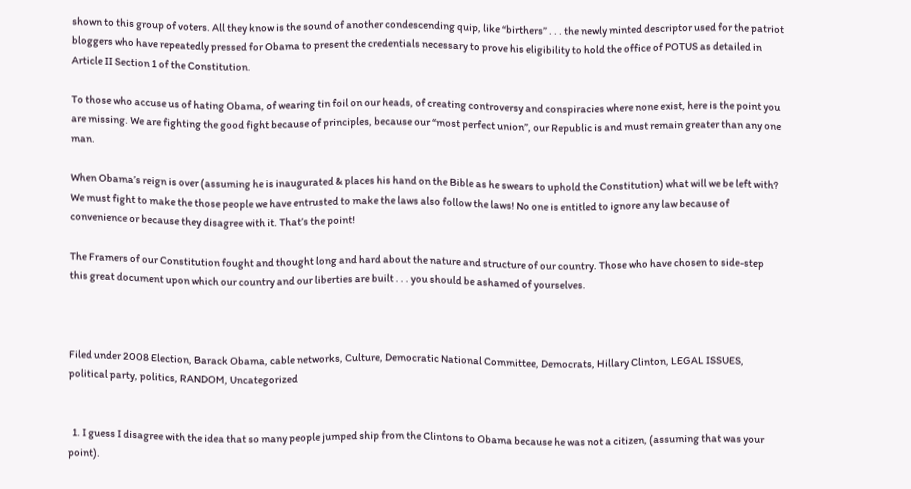shown to this group of voters. All they know is the sound of another condescending quip, like “birthers” . . . the newly minted descriptor used for the patriot bloggers who have repeatedly pressed for Obama to present the credentials necessary to prove his eligibility to hold the office of POTUS as detailed in Article II Section 1 of the Constitution.

To those who accuse us of hating Obama, of wearing tin foil on our heads, of creating controversy and conspiracies where none exist, here is the point you are missing. We are fighting the good fight because of principles, because our “most perfect union”, our Republic is and must remain greater than any one man.

When Obama’s reign is over (assuming he is inaugurated & places his hand on the Bible as he swears to uphold the Constitution) what will we be left with? We must fight to make the those people we have entrusted to make the laws also follow the laws! No one is entitled to ignore any law because of convenience or because they disagree with it. That’s the point!

The Framers of our Constitution fought and thought long and hard about the nature and structure of our country. Those who have chosen to side-step this great document upon which our country and our liberties are built . . . you should be ashamed of yourselves.



Filed under 2008 Election, Barack Obama, cable networks, Culture, Democratic National Committee, Democrats, Hillary Clinton, LEGAL ISSUES, political party, politics, RANDOM, Uncategorized


  1. I guess I disagree with the idea that so many people jumped ship from the Clintons to Obama because he was not a citizen, (assuming that was your point).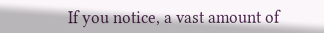If you notice, a vast amount of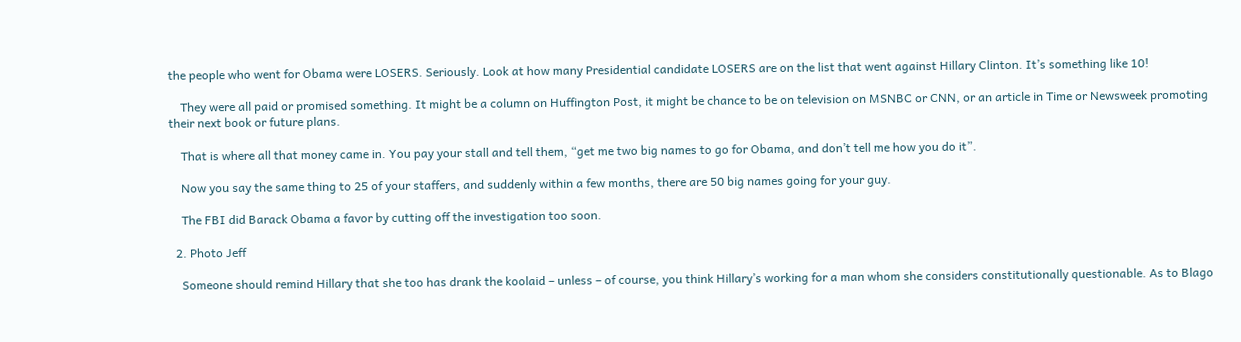the people who went for Obama were LOSERS. Seriously. Look at how many Presidential candidate LOSERS are on the list that went against Hillary Clinton. It’s something like 10!

    They were all paid or promised something. It might be a column on Huffington Post, it might be chance to be on television on MSNBC or CNN, or an article in Time or Newsweek promoting their next book or future plans.

    That is where all that money came in. You pay your stall and tell them, “get me two big names to go for Obama, and don’t tell me how you do it”.

    Now you say the same thing to 25 of your staffers, and suddenly within a few months, there are 50 big names going for your guy.

    The FBI did Barack Obama a favor by cutting off the investigation too soon.

  2. Photo Jeff

    Someone should remind Hillary that she too has drank the koolaid – unless – of course, you think Hillary’s working for a man whom she considers constitutionally questionable. As to Blago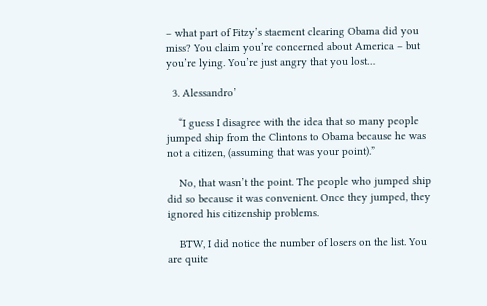– what part of Fitzy’s staement clearing Obama did you miss? You claim you’re concerned about America – but you’re lying. You’re just angry that you lost…

  3. Alessandro’

    “I guess I disagree with the idea that so many people jumped ship from the Clintons to Obama because he was not a citizen, (assuming that was your point).”

    No, that wasn’t the point. The people who jumped ship did so because it was convenient. Once they jumped, they ignored his citizenship problems.

    BTW, I did notice the number of losers on the list. You are quite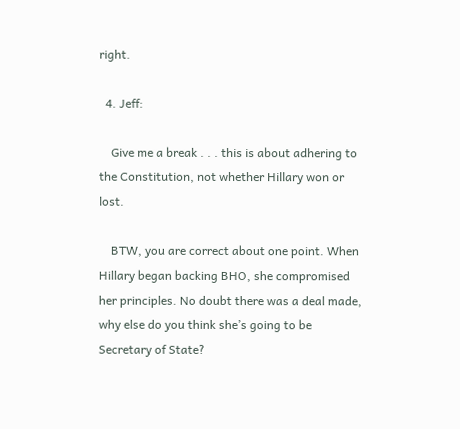right.

  4. Jeff:

    Give me a break . . . this is about adhering to the Constitution, not whether Hillary won or lost.

    BTW, you are correct about one point. When Hillary began backing BHO, she compromised her principles. No doubt there was a deal made, why else do you think she’s going to be Secretary of State?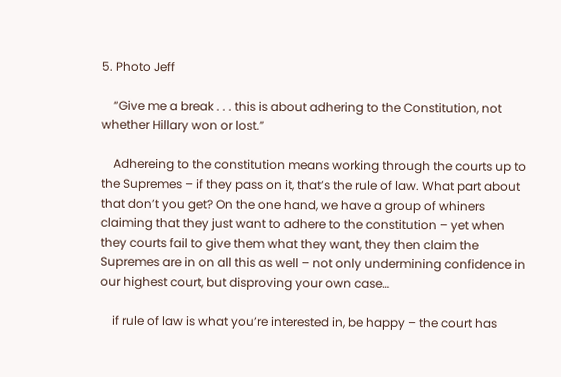5. Photo Jeff

    “Give me a break . . . this is about adhering to the Constitution, not whether Hillary won or lost.”

    Adhereing to the constitution means working through the courts up to the Supremes – if they pass on it, that’s the rule of law. What part about that don’t you get? On the one hand, we have a group of whiners claiming that they just want to adhere to the constitution – yet when they courts fail to give them what they want, they then claim the Supremes are in on all this as well – not only undermining confidence in our highest court, but disproving your own case…

    if rule of law is what you’re interested in, be happy – the court has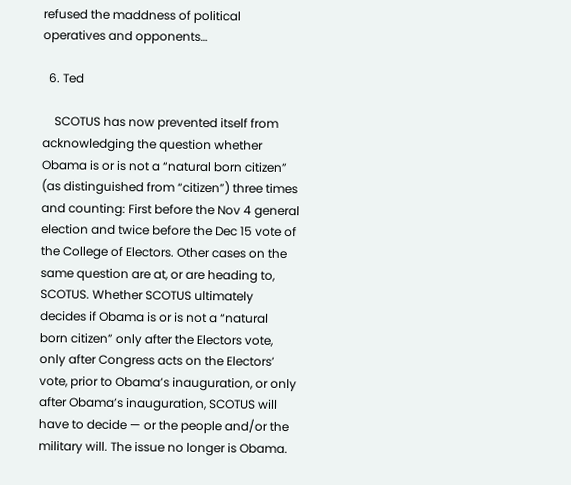refused the maddness of political operatives and opponents…

  6. Ted

    SCOTUS has now prevented itself from acknowledging the question whether Obama is or is not a “natural born citizen” (as distinguished from “citizen”) three times and counting: First before the Nov 4 general election and twice before the Dec 15 vote of the College of Electors. Other cases on the same question are at, or are heading to, SCOTUS. Whether SCOTUS ultimately decides if Obama is or is not a “natural born citizen” only after the Electors vote, only after Congress acts on the Electors’ vote, prior to Obama’s inauguration, or only after Obama’s inauguration, SCOTUS will have to decide — or the people and/or the military will. The issue no longer is Obama.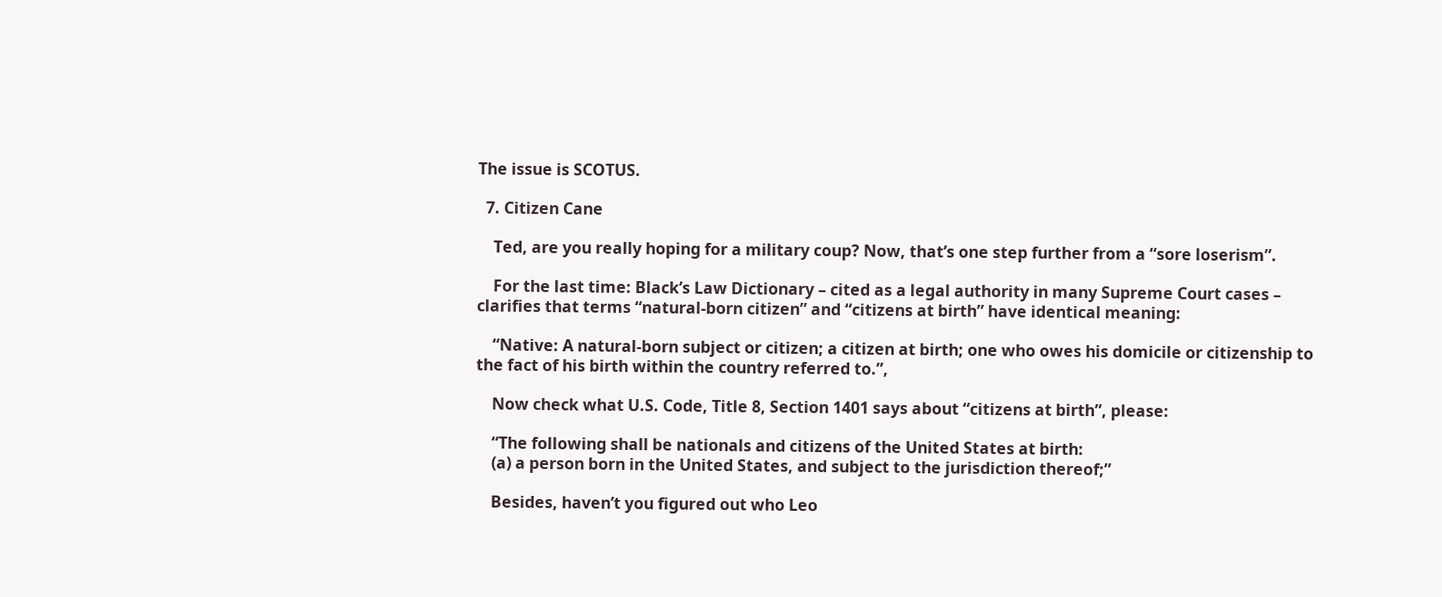The issue is SCOTUS.

  7. Citizen Cane

    Ted, are you really hoping for a military coup? Now, that’s one step further from a “sore loserism”.

    For the last time: Black’s Law Dictionary – cited as a legal authority in many Supreme Court cases – clarifies that terms “natural-born citizen” and “citizens at birth” have identical meaning:

    “Native: A natural-born subject or citizen; a citizen at birth; one who owes his domicile or citizenship to the fact of his birth within the country referred to.”,

    Now check what U.S. Code, Title 8, Section 1401 says about “citizens at birth”, please:

    “The following shall be nationals and citizens of the United States at birth:
    (a) a person born in the United States, and subject to the jurisdiction thereof;”

    Besides, haven’t you figured out who Leo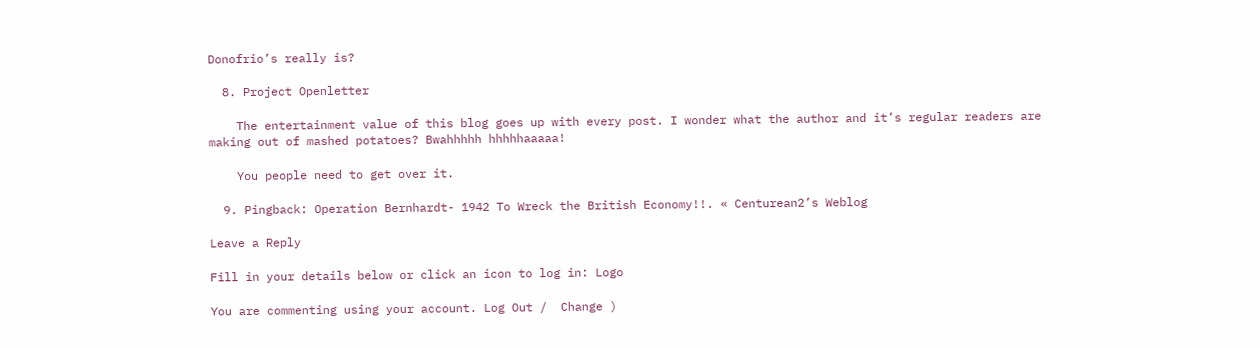Donofrio’s really is?

  8. Project Openletter

    The entertainment value of this blog goes up with every post. I wonder what the author and it’s regular readers are making out of mashed potatoes? Bwahhhhh hhhhhaaaaa!

    You people need to get over it.

  9. Pingback: Operation Bernhardt- 1942 To Wreck the British Economy!!. « Centurean2’s Weblog

Leave a Reply

Fill in your details below or click an icon to log in: Logo

You are commenting using your account. Log Out /  Change )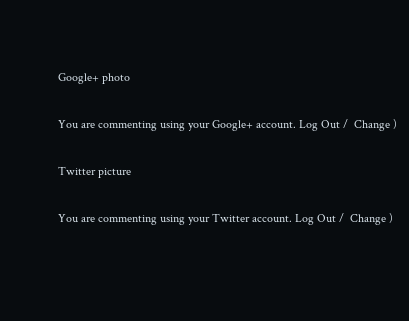Google+ photo

You are commenting using your Google+ account. Log Out /  Change )

Twitter picture

You are commenting using your Twitter account. Log Out /  Change )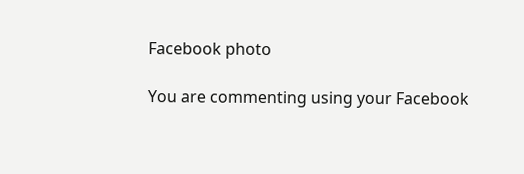Facebook photo

You are commenting using your Facebook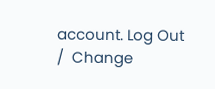account. Log Out /  Change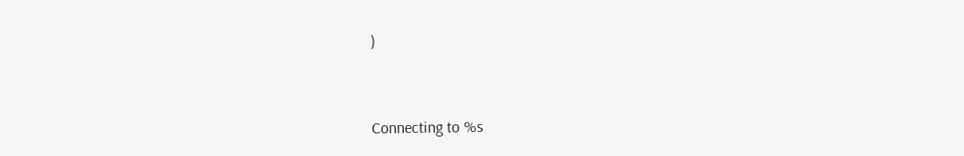)


Connecting to %s